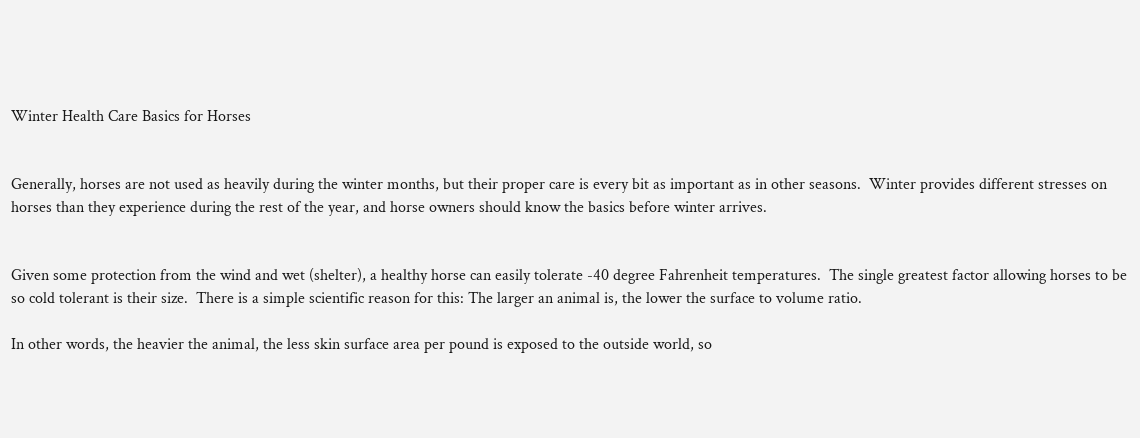Winter Health Care Basics for Horses


Generally, horses are not used as heavily during the winter months, but their proper care is every bit as important as in other seasons.  Winter provides different stresses on horses than they experience during the rest of the year, and horse owners should know the basics before winter arrives.


Given some protection from the wind and wet (shelter), a healthy horse can easily tolerate -40 degree Fahrenheit temperatures.  The single greatest factor allowing horses to be so cold tolerant is their size.  There is a simple scientific reason for this: The larger an animal is, the lower the surface to volume ratio.

In other words, the heavier the animal, the less skin surface area per pound is exposed to the outside world, so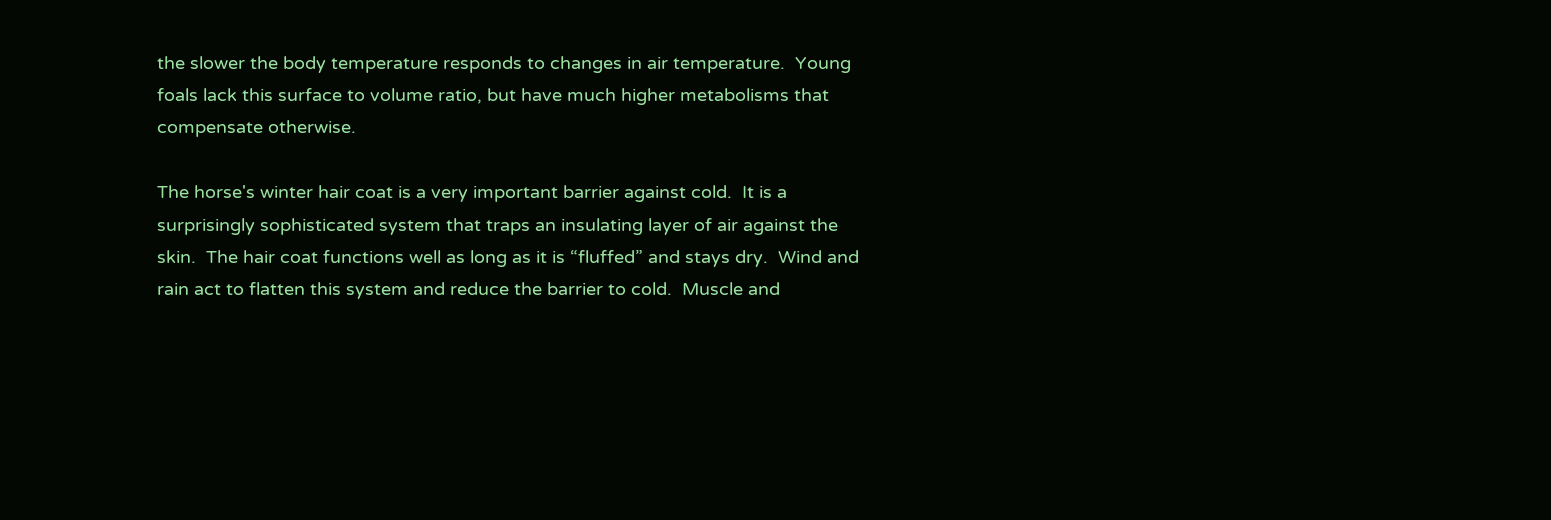the slower the body temperature responds to changes in air temperature.  Young foals lack this surface to volume ratio, but have much higher metabolisms that compensate otherwise.

The horse's winter hair coat is a very important barrier against cold.  It is a surprisingly sophisticated system that traps an insulating layer of air against the skin.  The hair coat functions well as long as it is “fluffed” and stays dry.  Wind and rain act to flatten this system and reduce the barrier to cold.  Muscle and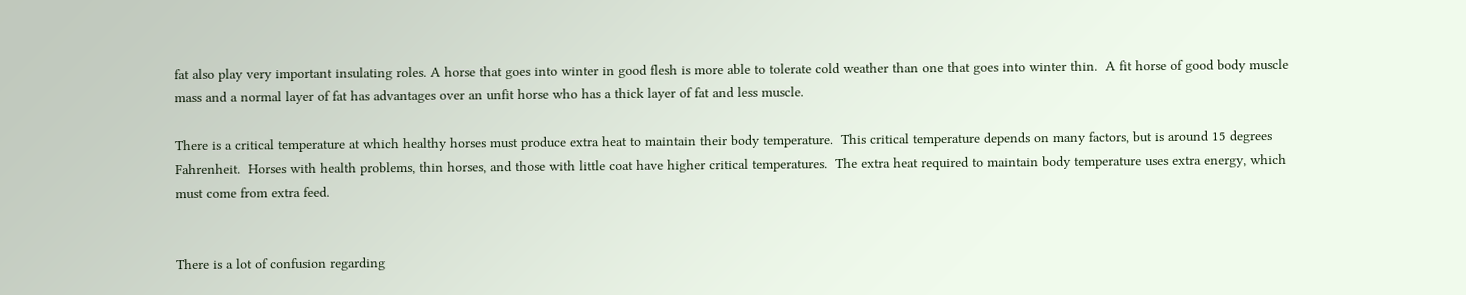fat also play very important insulating roles. A horse that goes into winter in good flesh is more able to tolerate cold weather than one that goes into winter thin.  A fit horse of good body muscle mass and a normal layer of fat has advantages over an unfit horse who has a thick layer of fat and less muscle.

There is a critical temperature at which healthy horses must produce extra heat to maintain their body temperature.  This critical temperature depends on many factors, but is around 15 degrees Fahrenheit.  Horses with health problems, thin horses, and those with little coat have higher critical temperatures.  The extra heat required to maintain body temperature uses extra energy, which must come from extra feed.


There is a lot of confusion regarding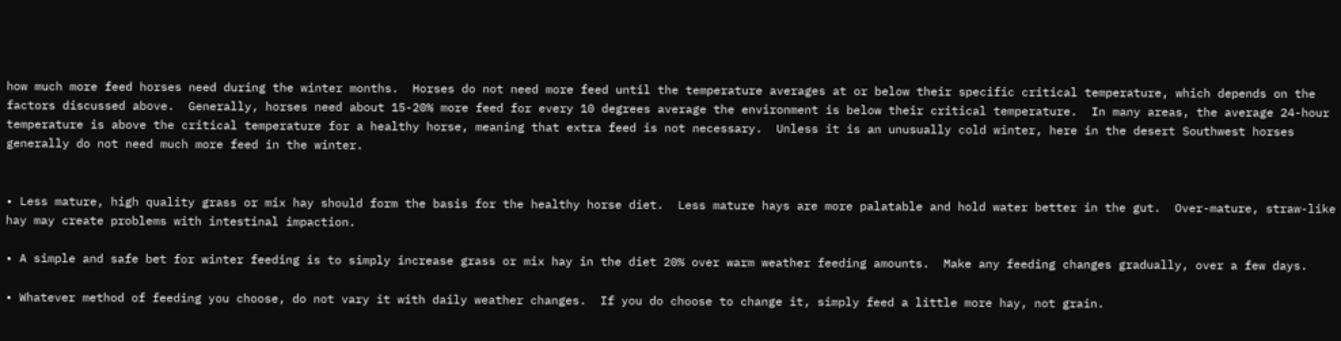how much more feed horses need during the winter months.  Horses do not need more feed until the temperature averages at or below their specific critical temperature, which depends on the factors discussed above.  Generally, horses need about 15-20% more feed for every 10 degrees average the environment is below their critical temperature.  In many areas, the average 24-hour temperature is above the critical temperature for a healthy horse, meaning that extra feed is not necessary.  Unless it is an unusually cold winter, here in the desert Southwest horses generally do not need much more feed in the winter.


• Less mature, high quality grass or mix hay should form the basis for the healthy horse diet.  Less mature hays are more palatable and hold water better in the gut.  Over-mature, straw-like hay may create problems with intestinal impaction.

• A simple and safe bet for winter feeding is to simply increase grass or mix hay in the diet 20% over warm weather feeding amounts.  Make any feeding changes gradually, over a few days.

• Whatever method of feeding you choose, do not vary it with daily weather changes.  If you do choose to change it, simply feed a little more hay, not grain.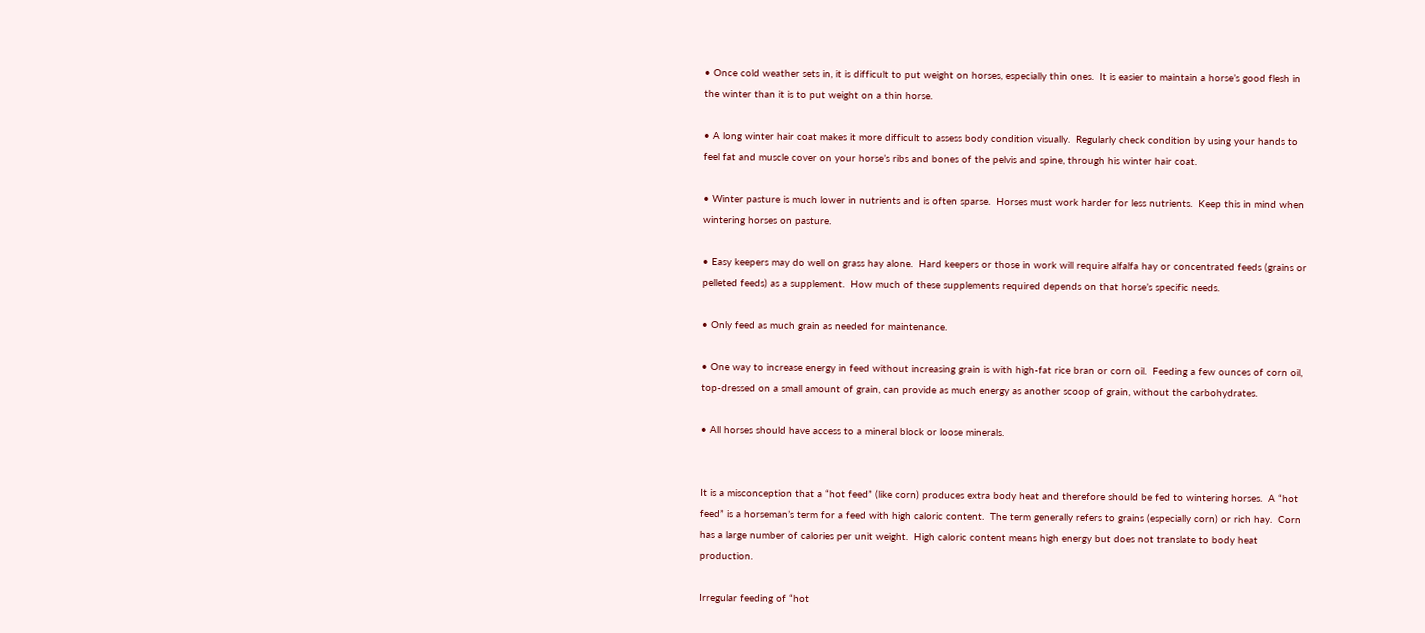• Once cold weather sets in, it is difficult to put weight on horses, especially thin ones.  It is easier to maintain a horse’s good flesh in the winter than it is to put weight on a thin horse.

• A long winter hair coat makes it more difficult to assess body condition visually.  Regularly check condition by using your hands to feel fat and muscle cover on your horse’s ribs and bones of the pelvis and spine, through his winter hair coat.

• Winter pasture is much lower in nutrients and is often sparse.  Horses must work harder for less nutrients.  Keep this in mind when wintering horses on pasture.

• Easy keepers may do well on grass hay alone.  Hard keepers or those in work will require alfalfa hay or concentrated feeds (grains or pelleted feeds) as a supplement.  How much of these supplements required depends on that horse’s specific needs.

• Only feed as much grain as needed for maintenance.

• One way to increase energy in feed without increasing grain is with high-fat rice bran or corn oil.  Feeding a few ounces of corn oil, top-dressed on a small amount of grain, can provide as much energy as another scoop of grain, without the carbohydrates.

• All horses should have access to a mineral block or loose minerals.


It is a misconception that a “hot feed” (like corn) produces extra body heat and therefore should be fed to wintering horses.  A “hot feed” is a horseman’s term for a feed with high caloric content.  The term generally refers to grains (especially corn) or rich hay.  Corn has a large number of calories per unit weight.  High caloric content means high energy but does not translate to body heat production.

Irregular feeding of “hot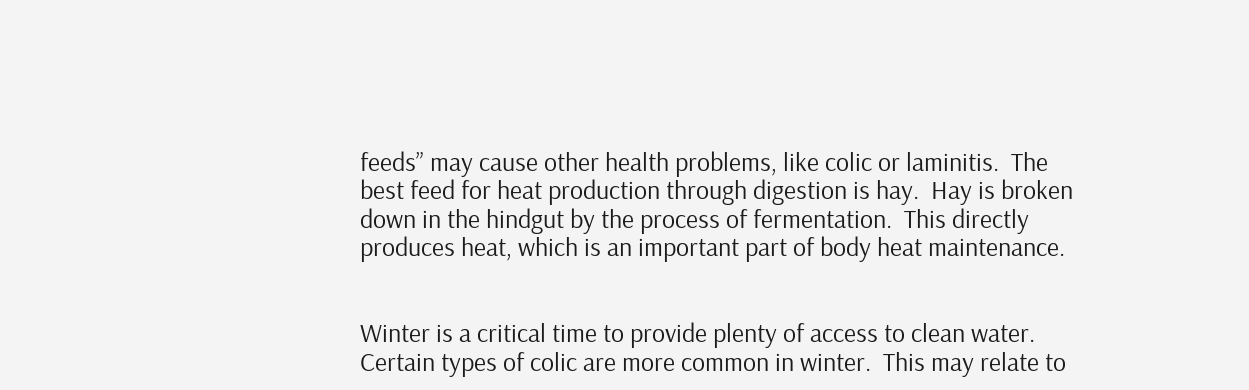feeds” may cause other health problems, like colic or laminitis.  The best feed for heat production through digestion is hay.  Hay is broken down in the hindgut by the process of fermentation.  This directly produces heat, which is an important part of body heat maintenance.


Winter is a critical time to provide plenty of access to clean water.  Certain types of colic are more common in winter.  This may relate to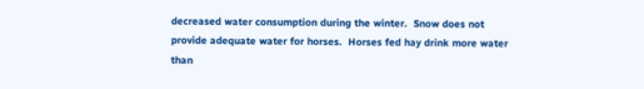decreased water consumption during the winter.  Snow does not provide adequate water for horses.  Horses fed hay drink more water than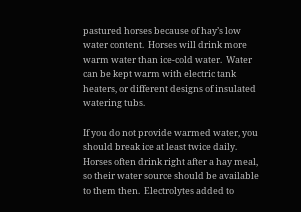pastured horses because of hay’s low water content.  Horses will drink more warm water than ice-cold water.  Water can be kept warm with electric tank heaters, or different designs of insulated watering tubs.

If you do not provide warmed water, you should break ice at least twice daily.  Horses often drink right after a hay meal, so their water source should be available to them then.  Electrolytes added to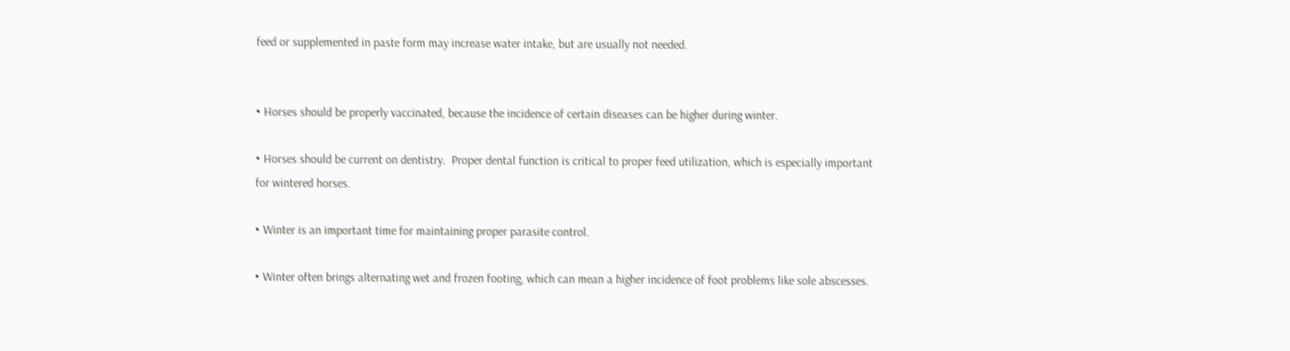feed or supplemented in paste form may increase water intake, but are usually not needed.


• Horses should be properly vaccinated, because the incidence of certain diseases can be higher during winter.

• Horses should be current on dentistry.  Proper dental function is critical to proper feed utilization, which is especially important for wintered horses.

• Winter is an important time for maintaining proper parasite control.

• Winter often brings alternating wet and frozen footing, which can mean a higher incidence of foot problems like sole abscesses.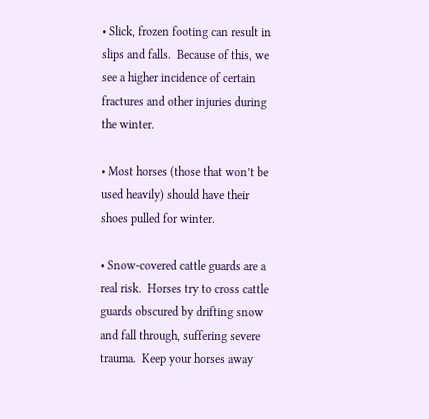• Slick, frozen footing can result in slips and falls.  Because of this, we see a higher incidence of certain fractures and other injuries during the winter.

• Most horses (those that won’t be used heavily) should have their shoes pulled for winter.

• Snow-covered cattle guards are a real risk.  Horses try to cross cattle guards obscured by drifting snow and fall through, suffering severe trauma.  Keep your horses away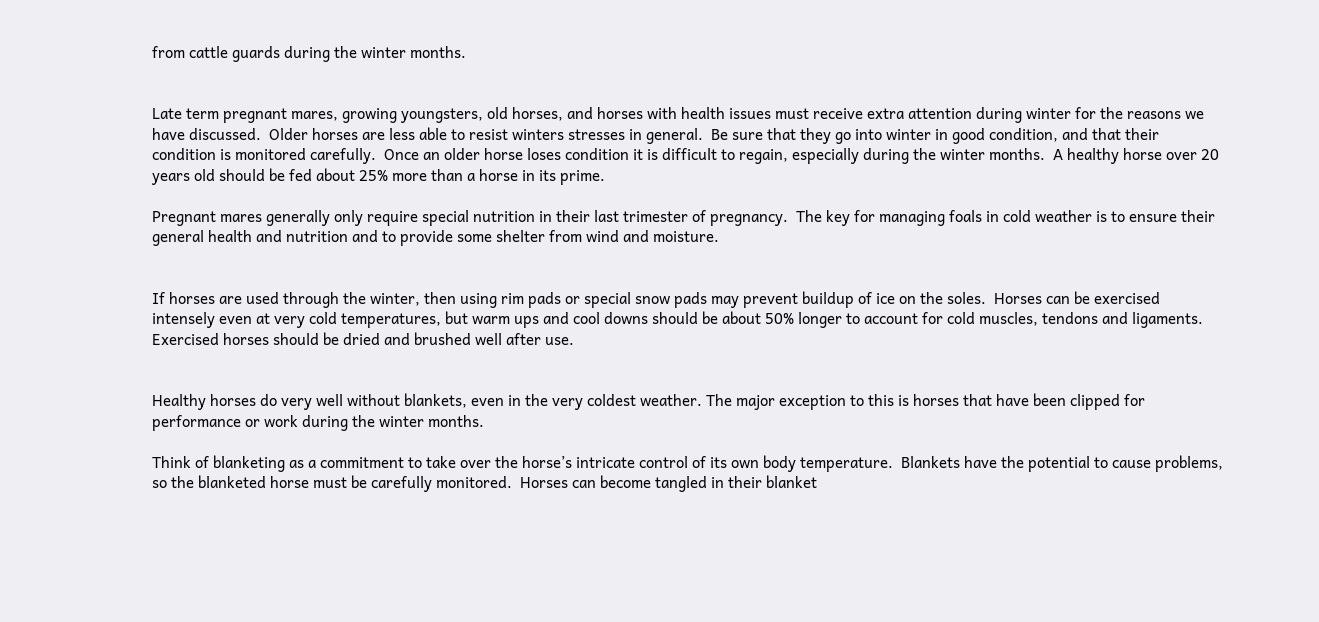from cattle guards during the winter months.


Late term pregnant mares, growing youngsters, old horses, and horses with health issues must receive extra attention during winter for the reasons we have discussed.  Older horses are less able to resist winters stresses in general.  Be sure that they go into winter in good condition, and that their condition is monitored carefully.  Once an older horse loses condition it is difficult to regain, especially during the winter months.  A healthy horse over 20 years old should be fed about 25% more than a horse in its prime.

Pregnant mares generally only require special nutrition in their last trimester of pregnancy.  The key for managing foals in cold weather is to ensure their general health and nutrition and to provide some shelter from wind and moisture.


If horses are used through the winter, then using rim pads or special snow pads may prevent buildup of ice on the soles.  Horses can be exercised intensely even at very cold temperatures, but warm ups and cool downs should be about 50% longer to account for cold muscles, tendons and ligaments.  Exercised horses should be dried and brushed well after use.


Healthy horses do very well without blankets, even in the very coldest weather. The major exception to this is horses that have been clipped for performance or work during the winter months.

Think of blanketing as a commitment to take over the horse’s intricate control of its own body temperature.  Blankets have the potential to cause problems, so the blanketed horse must be carefully monitored.  Horses can become tangled in their blanket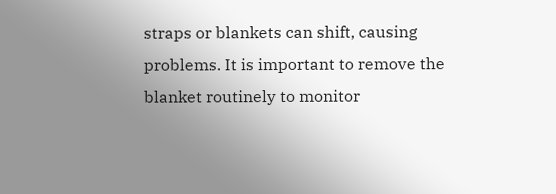straps or blankets can shift, causing problems. It is important to remove the blanket routinely to monitor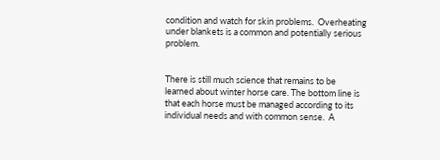condition and watch for skin problems.  Overheating under blankets is a common and potentially serious problem.


There is still much science that remains to be learned about winter horse care. The bottom line is that each horse must be managed according to its individual needs and with common sense.  A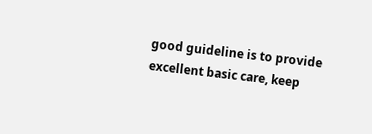good guideline is to provide excellent basic care, keep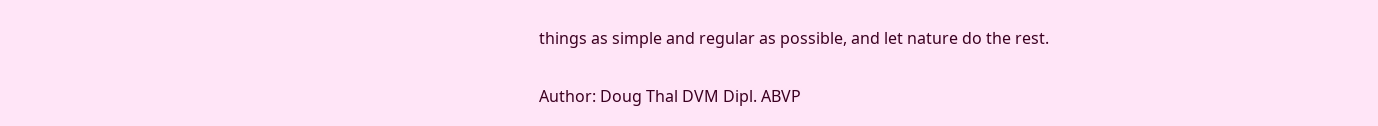things as simple and regular as possible, and let nature do the rest.

Author: Doug Thal DVM Dipl. ABVP